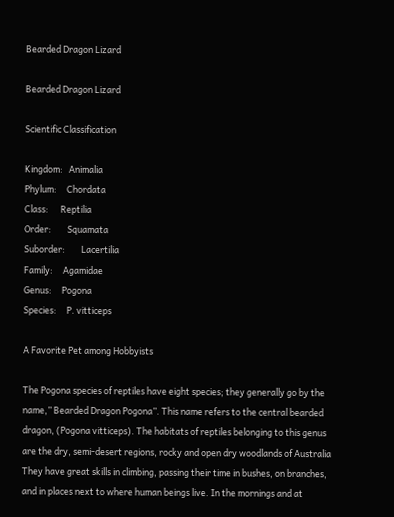Bearded Dragon Lizard

Bearded Dragon Lizard

Scientific Classification

Kingdom:   Animalia
Phylum:     Chordata
Class:      Reptilia
Order:        Squamata
Suborder:        Lacertilia
Family:     Agamidae
Genus:     Pogona
Species:     P. vitticeps

A Favorite Pet among Hobbyists

The Pogona species of reptiles have eight species; they generally go by the name,” Bearded Dragon Pogona”. This name refers to the central bearded dragon, (Pogona vitticeps). The habitats of reptiles belonging to this genus are the dry, semi-desert regions, rocky and open dry woodlands of Australia They have great skills in climbing, passing their time in bushes, on branches, and in places next to where human beings live. In the mornings and at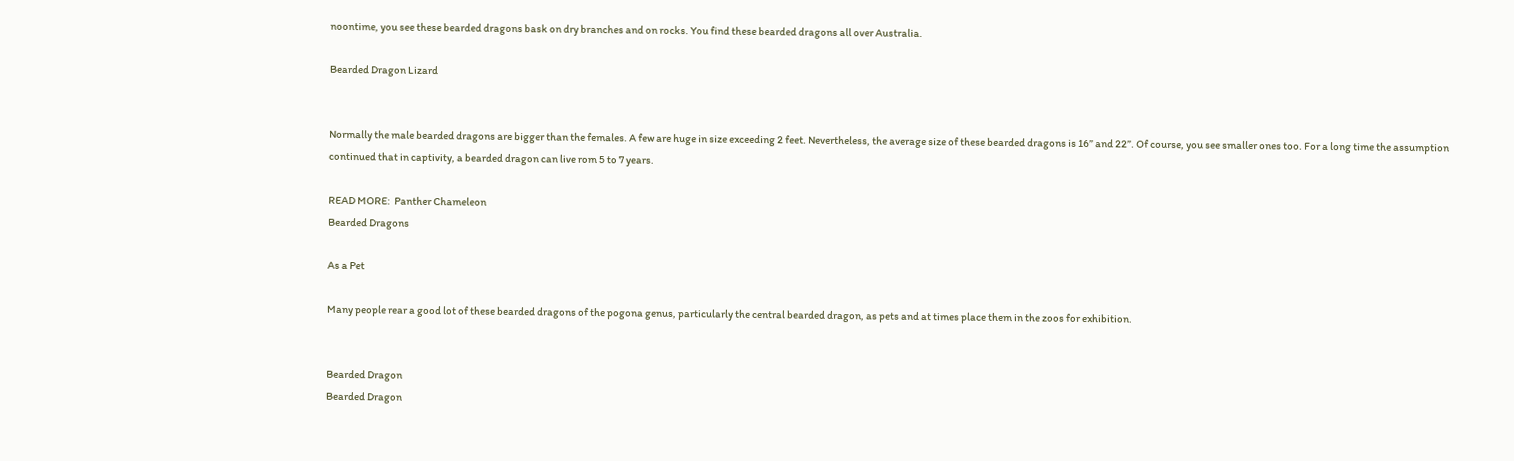noontime, you see these bearded dragons bask on dry branches and on rocks. You find these bearded dragons all over Australia.

Bearded Dragon Lizard


Normally the male bearded dragons are bigger than the females. A few are huge in size exceeding 2 feet. Nevertheless, the average size of these bearded dragons is 16” and 22”. Of course, you see smaller ones too. For a long time the assumption continued that in captivity, a bearded dragon can live rom 5 to 7 years.

READ MORE:  Panther Chameleon
Bearded Dragons

As a Pet

Many people rear a good lot of these bearded dragons of the pogona genus, particularly the central bearded dragon, as pets and at times place them in the zoos for exhibition.


Bearded Dragon
Bearded Dragon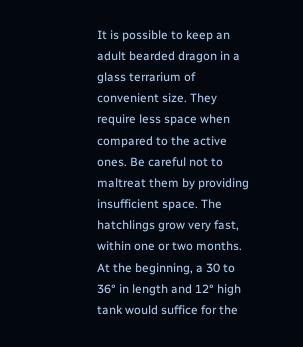It is possible to keep an adult bearded dragon in a glass terrarium of convenient size. They require less space when compared to the active ones. Be careful not to maltreat them by providing insufficient space. The hatchlings grow very fast, within one or two months. At the beginning, a 30 to 36° in length and 12° high tank would suffice for the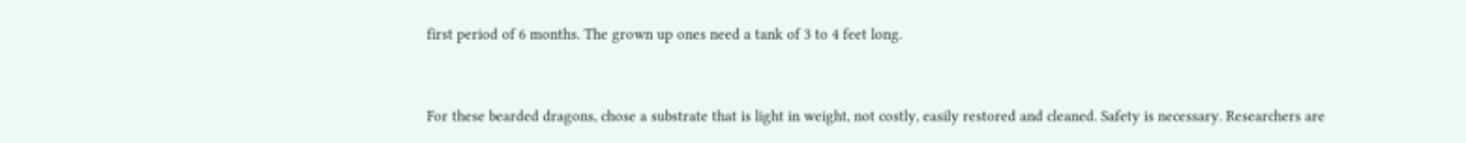first period of 6 months. The grown up ones need a tank of 3 to 4 feet long.


For these bearded dragons, chose a substrate that is light in weight, not costly, easily restored and cleaned. Safety is necessary. Researchers are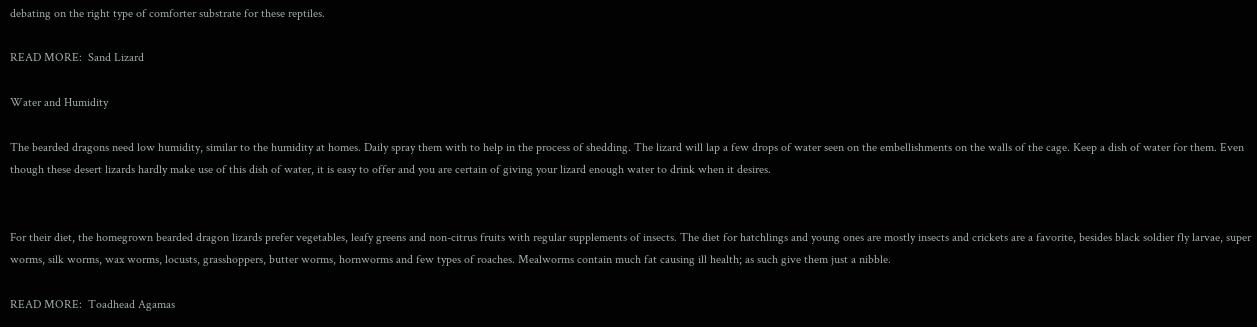debating on the right type of comforter substrate for these reptiles.

READ MORE:  Sand Lizard

Water and Humidity

The bearded dragons need low humidity, similar to the humidity at homes. Daily spray them with to help in the process of shedding. The lizard will lap a few drops of water seen on the embellishments on the walls of the cage. Keep a dish of water for them. Even though these desert lizards hardly make use of this dish of water, it is easy to offer and you are certain of giving your lizard enough water to drink when it desires.


For their diet, the homegrown bearded dragon lizards prefer vegetables, leafy greens and non-citrus fruits with regular supplements of insects. The diet for hatchlings and young ones are mostly insects and crickets are a favorite, besides black soldier fly larvae, super worms, silk worms, wax worms, locusts, grasshoppers, butter worms, hornworms and few types of roaches. Mealworms contain much fat causing ill health; as such give them just a nibble.

READ MORE:  Toadhead Agamas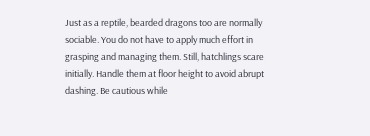Just as a reptile, bearded dragons too are normally sociable. You do not have to apply much effort in grasping and managing them. Still, hatchlings scare initially. Handle them at floor height to avoid abrupt dashing. Be cautious while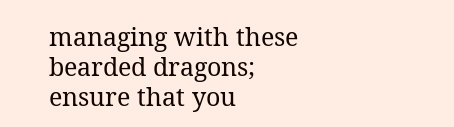managing with these bearded dragons; ensure that you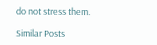do not stress them.

Similar Posts